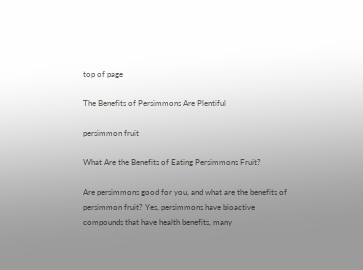top of page

The Benefits of Persimmons Are Plentiful

persimmon fruit

What Are the Benefits of Eating Persimmons Fruit?

Are persimmons good for you, and what are the benefits of persimmon fruit? Yes, persimmons have bioactive compounds that have health benefits, many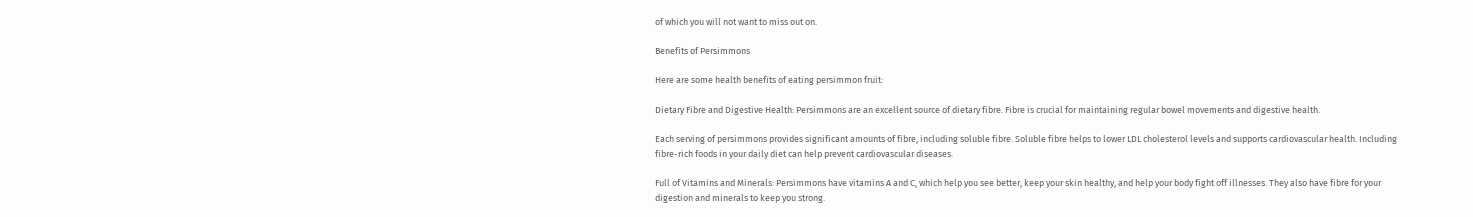of which you will not want to miss out on.

Benefits of Persimmons

Here are some health benefits of eating persimmon fruit:

Dietary Fibre and Digestive Health: Persimmons are an excellent source of dietary fibre. Fibre is crucial for maintaining regular bowel movements and digestive health.

Each serving of persimmons provides significant amounts of fibre, including soluble fibre. Soluble fibre helps to lower LDL cholesterol levels and supports cardiovascular health. Including fibre-rich foods in your daily diet can help prevent cardiovascular diseases.

Full of Vitamins and Minerals: Persimmons have vitamins A and C, which help you see better, keep your skin healthy, and help your body fight off illnesses. They also have fibre for your digestion and minerals to keep you strong.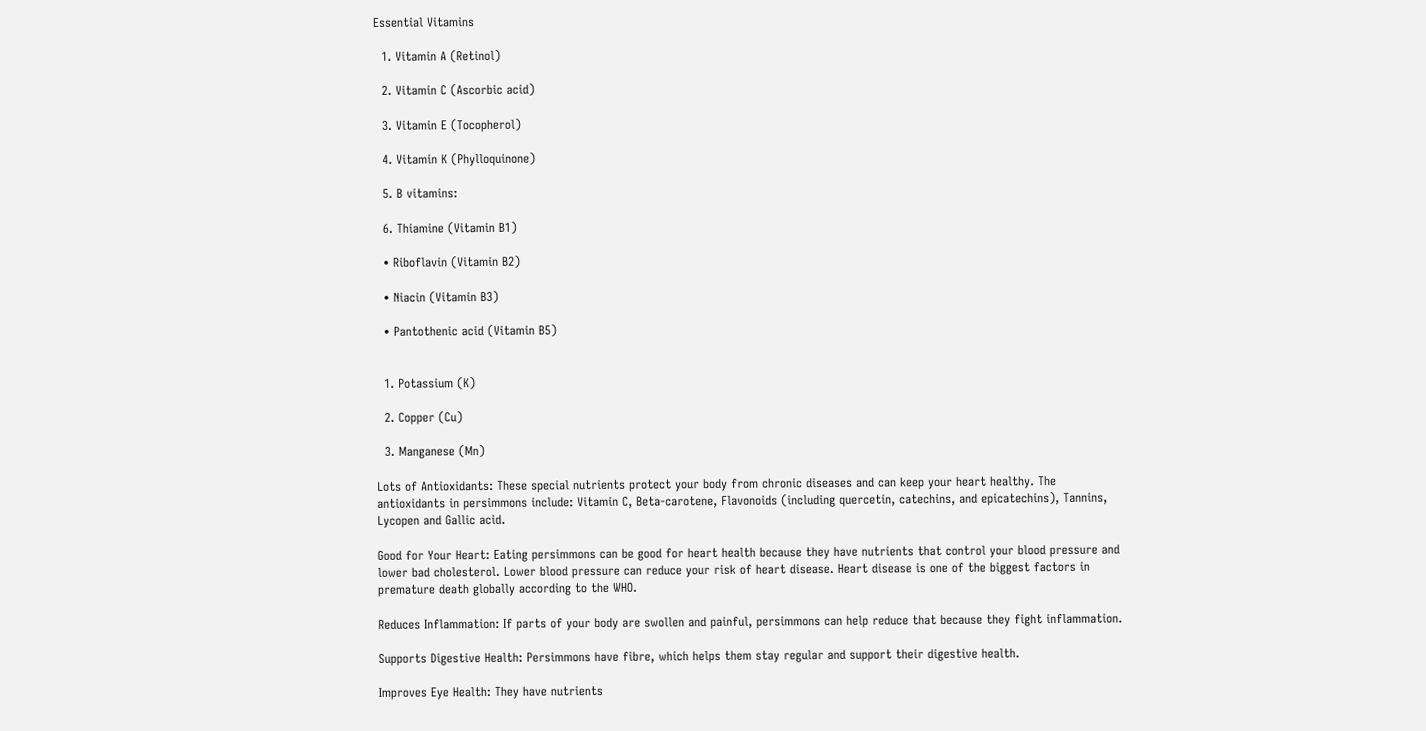Essential Vitamins

  1. Vitamin A (Retinol)

  2. Vitamin C (Ascorbic acid)

  3. Vitamin E (Tocopherol)

  4. Vitamin K (Phylloquinone)

  5. B vitamins:

  6. Thiamine (Vitamin B1)

  • Riboflavin (Vitamin B2)

  • Niacin (Vitamin B3)

  • Pantothenic acid (Vitamin B5)


  1. Potassium (K)

  2. Copper (Cu)

  3. Manganese (Mn)

Lots of Antioxidants: These special nutrients protect your body from chronic diseases and can keep your heart healthy. The antioxidants in persimmons include: Vitamin C, Beta-carotene, Flavonoids (including quercetin, catechins, and epicatechins), Tannins, Lycopen and Gallic acid.

Good for Your Heart: Eating persimmons can be good for heart health because they have nutrients that control your blood pressure and lower bad cholesterol. Lower blood pressure can reduce your risk of heart disease. Heart disease is one of the biggest factors in premature death globally according to the WHO.

Reduces Inflammation: If parts of your body are swollen and painful, persimmons can help reduce that because they fight inflammation.

Supports Digestive Health: Persimmons have fibre, which helps them stay regular and support their digestive health.

Improves Eye Health: They have nutrients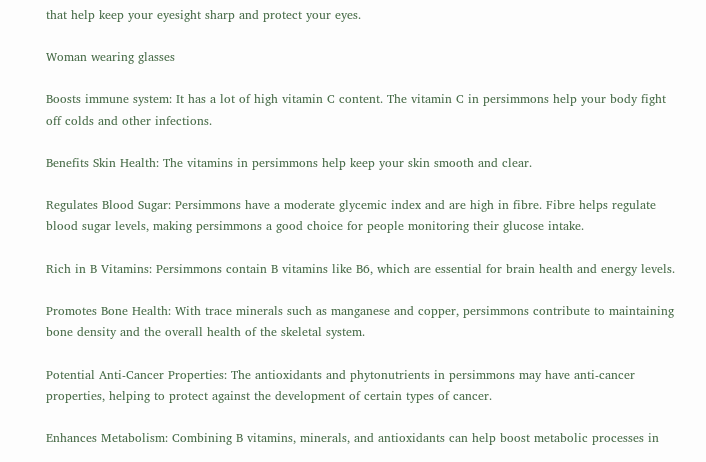that help keep your eyesight sharp and protect your eyes.

Woman wearing glasses

Boosts immune system: It has a lot of high vitamin C content. The vitamin C in persimmons help your body fight off colds and other infections.

Benefits Skin Health: The vitamins in persimmons help keep your skin smooth and clear.

Regulates Blood Sugar: Persimmons have a moderate glycemic index and are high in fibre. Fibre helps regulate blood sugar levels, making persimmons a good choice for people monitoring their glucose intake.

Rich in B Vitamins: Persimmons contain B vitamins like B6, which are essential for brain health and energy levels.

Promotes Bone Health: With trace minerals such as manganese and copper, persimmons contribute to maintaining bone density and the overall health of the skeletal system.

Potential Anti-Cancer Properties: The antioxidants and phytonutrients in persimmons may have anti-cancer properties, helping to protect against the development of certain types of cancer.

Enhances Metabolism: Combining B vitamins, minerals, and antioxidants can help boost metabolic processes in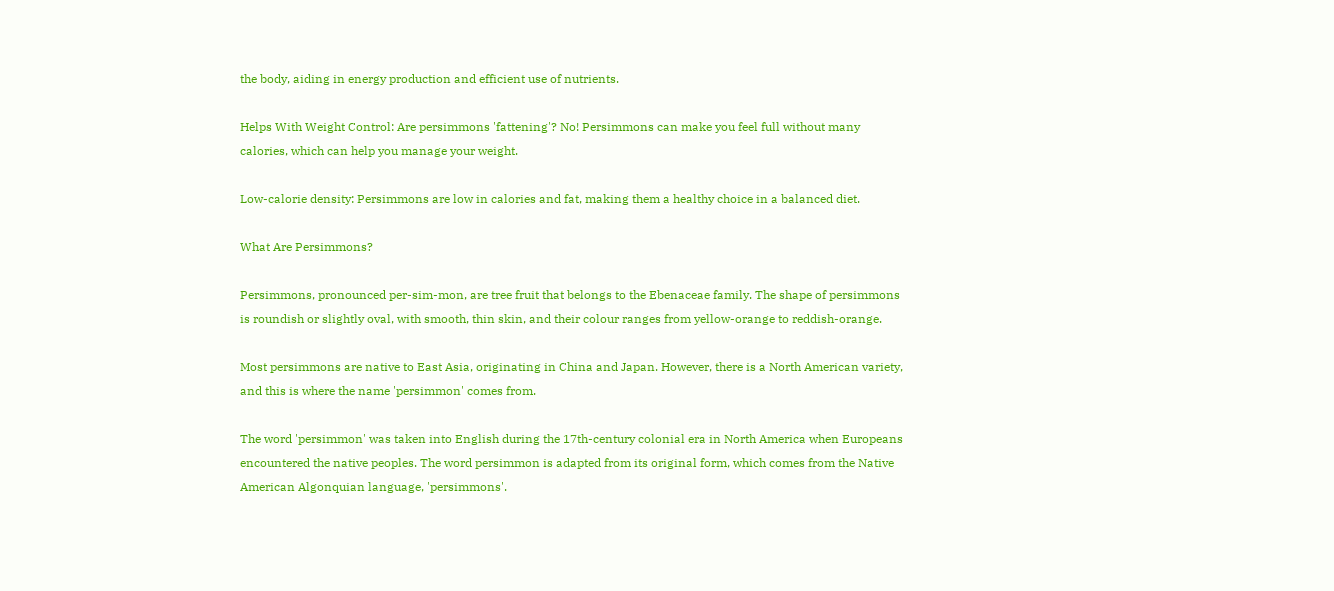the body, aiding in energy production and efficient use of nutrients.

Helps With Weight Control: Are persimmons 'fattening'? No! Persimmons can make you feel full without many calories, which can help you manage your weight.

Low-calorie density: Persimmons are low in calories and fat, making them a healthy choice in a balanced diet.

What Are Persimmons?

Persimmons, pronounced per-sim-mon, are tree fruit that belongs to the Ebenaceae family. The shape of persimmons is roundish or slightly oval, with smooth, thin skin, and their colour ranges from yellow-orange to reddish-orange.

Most persimmons are native to East Asia, originating in China and Japan. However, there is a North American variety, and this is where the name 'persimmon' comes from.

The word 'persimmon' was taken into English during the 17th-century colonial era in North America when Europeans encountered the native peoples. The word persimmon is adapted from its original form, which comes from the Native American Algonquian language, 'persimmons'.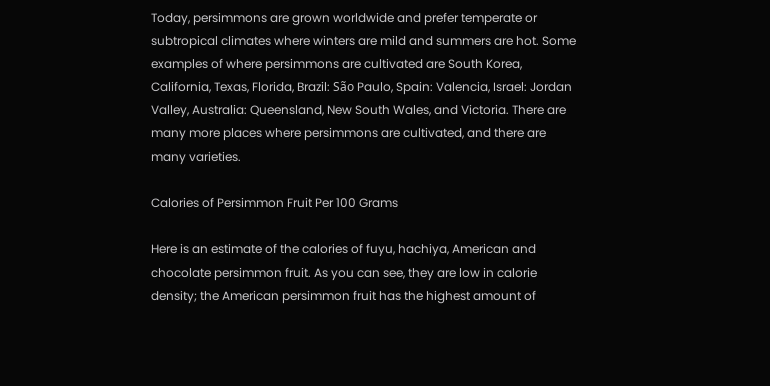Today, persimmons are grown worldwide and prefer temperate or subtropical climates where winters are mild and summers are hot. Some examples of where persimmons are cultivated are South Korea, California, Texas, Florida, Brazil: São Paulo, Spain: Valencia, Israel: Jordan Valley, Australia: Queensland, New South Wales, and Victoria. There are many more places where persimmons are cultivated, and there are many varieties.

Calories of Persimmon Fruit Per 100 Grams

Here is an estimate of the calories of fuyu, hachiya, American and chocolate persimmon fruit. As you can see, they are low in calorie density; the American persimmon fruit has the highest amount of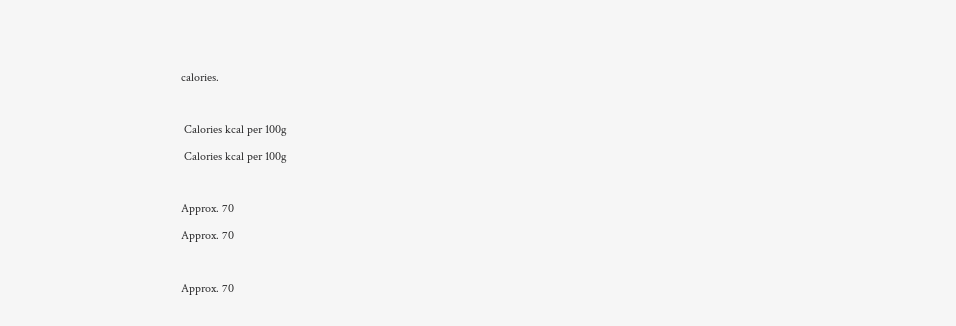calories.



 Calories kcal per 100g

 Calories kcal per 100g



Approx. 70

Approx. 70



Approx. 70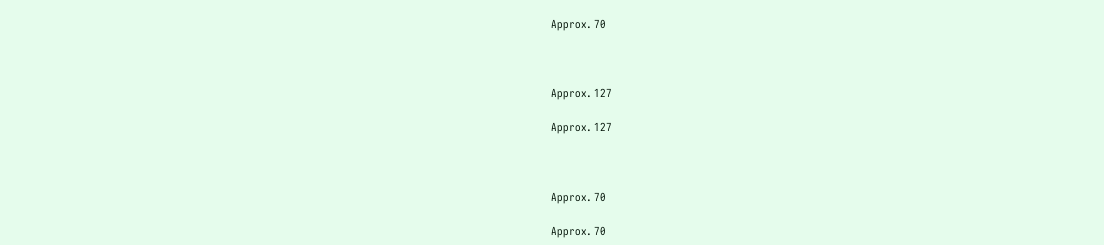Approx. 70



Approx. 127

Approx. 127



Approx. 70

Approx. 70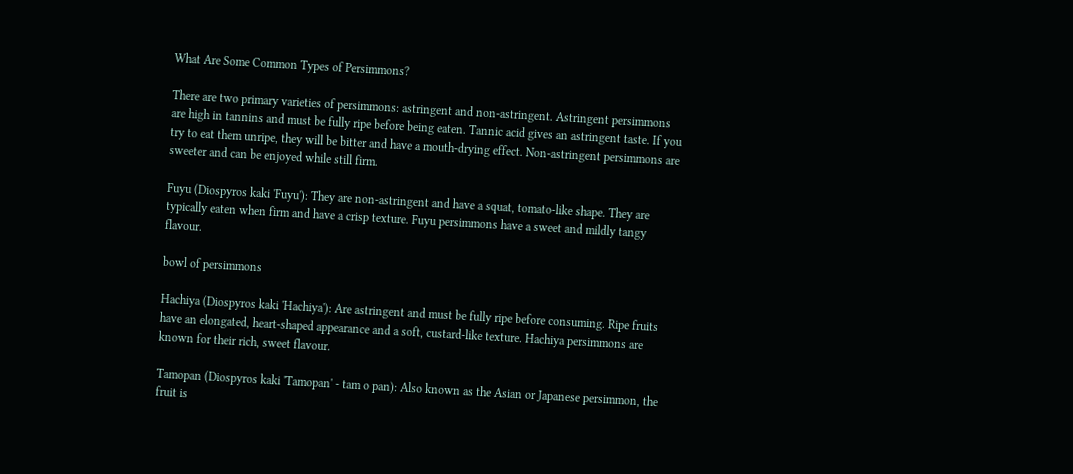What Are Some Common Types of Persimmons?

There are two primary varieties of persimmons: astringent and non-astringent. Astringent persimmons are high in tannins and must be fully ripe before being eaten. Tannic acid gives an astringent taste. If you try to eat them unripe, they will be bitter and have a mouth-drying effect. Non-astringent persimmons are sweeter and can be enjoyed while still firm.

Fuyu (Diospyros kaki 'Fuyu'): They are non-astringent and have a squat, tomato-like shape. They are typically eaten when firm and have a crisp texture. Fuyu persimmons have a sweet and mildly tangy flavour.

bowl of persimmons

Hachiya (Diospyros kaki 'Hachiya'): Are astringent and must be fully ripe before consuming. Ripe fruits have an elongated, heart-shaped appearance and a soft, custard-like texture. Hachiya persimmons are known for their rich, sweet flavour.

Tamopan (Diospyros kaki 'Tamopan' - tam o pan): Also known as the Asian or Japanese persimmon, the fruit is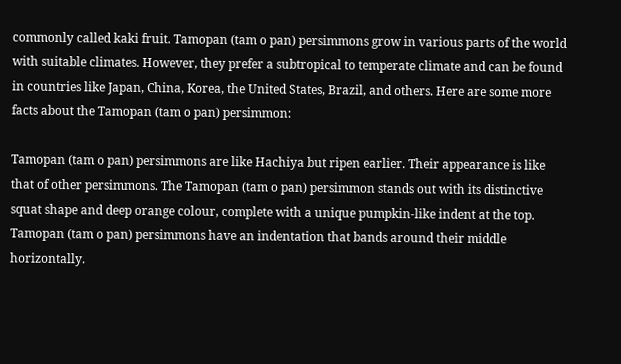commonly called kaki fruit. Tamopan (tam o pan) persimmons grow in various parts of the world with suitable climates. However, they prefer a subtropical to temperate climate and can be found in countries like Japan, China, Korea, the United States, Brazil, and others. Here are some more facts about the Tamopan (tam o pan) persimmon:

Tamopan (tam o pan) persimmons are like Hachiya but ripen earlier. Their appearance is like that of other persimmons. The Tamopan (tam o pan) persimmon stands out with its distinctive squat shape and deep orange colour, complete with a unique pumpkin-like indent at the top. Tamopan (tam o pan) persimmons have an indentation that bands around their middle horizontally.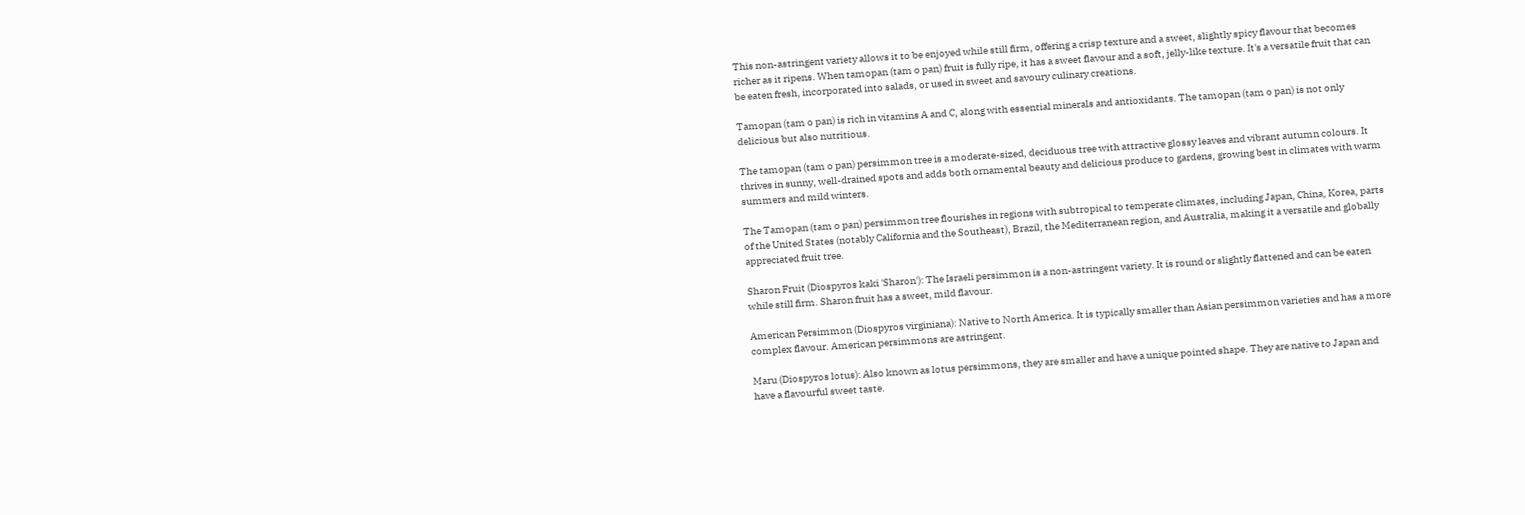This non-astringent variety allows it to be enjoyed while still firm, offering a crisp texture and a sweet, slightly spicy flavour that becomes richer as it ripens. When tamopan (tam o pan) fruit is fully ripe, it has a sweet flavour and a soft, jelly-like texture. It's a versatile fruit that can be eaten fresh, incorporated into salads, or used in sweet and savoury culinary creations.

Tamopan (tam o pan) is rich in vitamins A and C, along with essential minerals and antioxidants. The tamopan (tam o pan) is not only delicious but also nutritious.

The tamopan (tam o pan) persimmon tree is a moderate-sized, deciduous tree with attractive glossy leaves and vibrant autumn colours. It thrives in sunny, well-drained spots and adds both ornamental beauty and delicious produce to gardens, growing best in climates with warm summers and mild winters.

The Tamopan (tam o pan) persimmon tree flourishes in regions with subtropical to temperate climates, including Japan, China, Korea, parts of the United States (notably California and the Southeast), Brazil, the Mediterranean region, and Australia, making it a versatile and globally appreciated fruit tree.

Sharon Fruit (Diospyros kaki 'Sharon'): The Israeli persimmon is a non-astringent variety. It is round or slightly flattened and can be eaten while still firm. Sharon fruit has a sweet, mild flavour.

American Persimmon (Diospyros virginiana): Native to North America. It is typically smaller than Asian persimmon varieties and has a more complex flavour. American persimmons are astringent.

Maru (Diospyros lotus): Also known as lotus persimmons, they are smaller and have a unique pointed shape. They are native to Japan and have a flavourful sweet taste.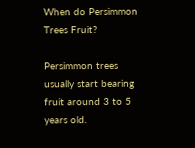When do Persimmon Trees Fruit?

Persimmon trees usually start bearing fruit around 3 to 5 years old.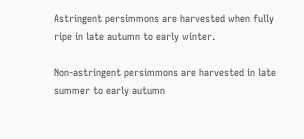Astringent persimmons are harvested when fully ripe in late autumn to early winter.

Non-astringent persimmons are harvested in late summer to early autumn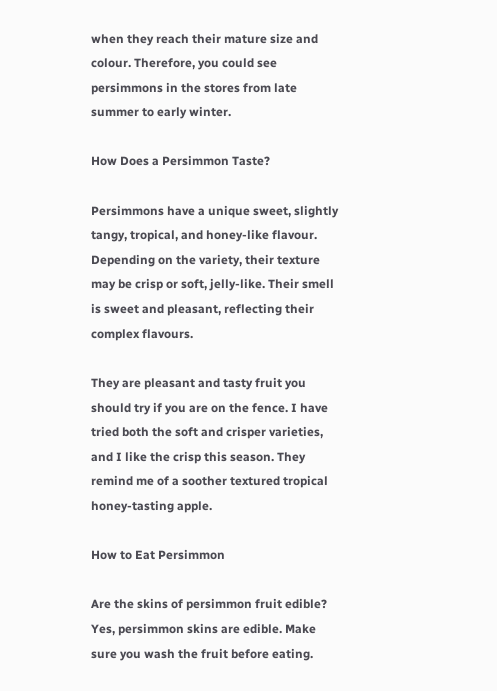when they reach their mature size and colour. Therefore, you could see persimmons in the stores from late summer to early winter.

How Does a Persimmon Taste?

Persimmons have a unique sweet, slightly tangy, tropical, and honey-like flavour. Depending on the variety, their texture may be crisp or soft, jelly-like. Their smell is sweet and pleasant, reflecting their complex flavours.

They are pleasant and tasty fruit you should try if you are on the fence. I have tried both the soft and crisper varieties, and I like the crisp this season. They remind me of a soother textured tropical honey-tasting apple.

How to Eat Persimmon

Are the skins of persimmon fruit edible? Yes, persimmon skins are edible. Make sure you wash the fruit before eating.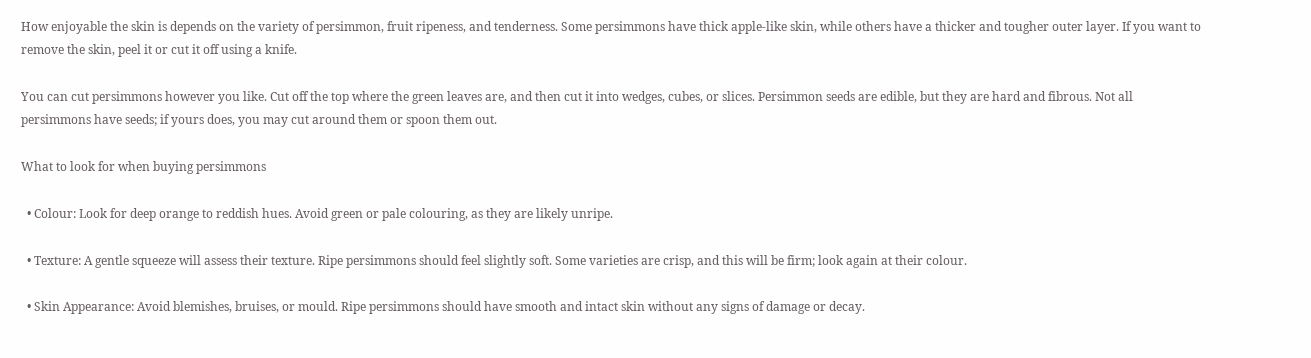How enjoyable the skin is depends on the variety of persimmon, fruit ripeness, and tenderness. Some persimmons have thick apple-like skin, while others have a thicker and tougher outer layer. If you want to remove the skin, peel it or cut it off using a knife.

You can cut persimmons however you like. Cut off the top where the green leaves are, and then cut it into wedges, cubes, or slices. Persimmon seeds are edible, but they are hard and fibrous. Not all persimmons have seeds; if yours does, you may cut around them or spoon them out.

What to look for when buying persimmons

  • Colour: Look for deep orange to reddish hues. Avoid green or pale colouring, as they are likely unripe.

  • Texture: A gentle squeeze will assess their texture. Ripe persimmons should feel slightly soft. Some varieties are crisp, and this will be firm; look again at their colour.

  • Skin Appearance: Avoid blemishes, bruises, or mould. Ripe persimmons should have smooth and intact skin without any signs of damage or decay.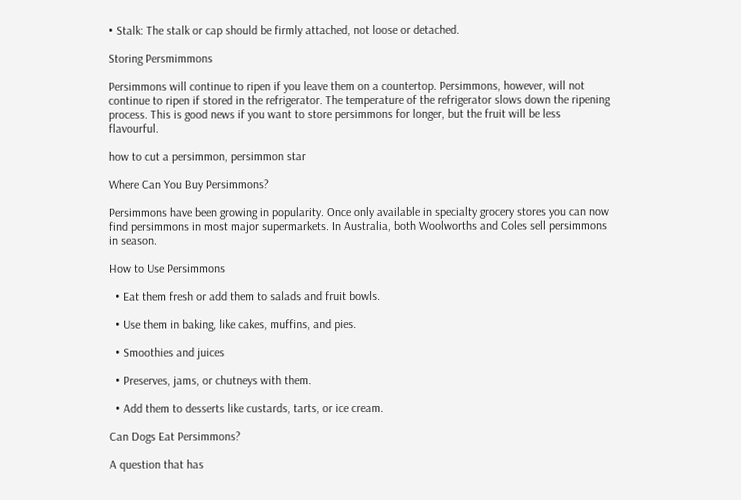• Stalk: The stalk or cap should be firmly attached, not loose or detached.

Storing Persmimmons

Persimmons will continue to ripen if you leave them on a countertop. Persimmons, however, will not continue to ripen if stored in the refrigerator. The temperature of the refrigerator slows down the ripening process. This is good news if you want to store persimmons for longer, but the fruit will be less flavourful.

how to cut a persimmon, persimmon star

Where Can You Buy Persimmons?

Persimmons have been growing in popularity. Once only available in specialty grocery stores you can now find persimmons in most major supermarkets. In Australia, both Woolworths and Coles sell persimmons in season.

How to Use Persimmons

  • Eat them fresh or add them to salads and fruit bowls.

  • Use them in baking, like cakes, muffins, and pies.

  • Smoothies and juices

  • Preserves, jams, or chutneys with them.

  • Add them to desserts like custards, tarts, or ice cream.

Can Dogs Eat Persimmons?

A question that has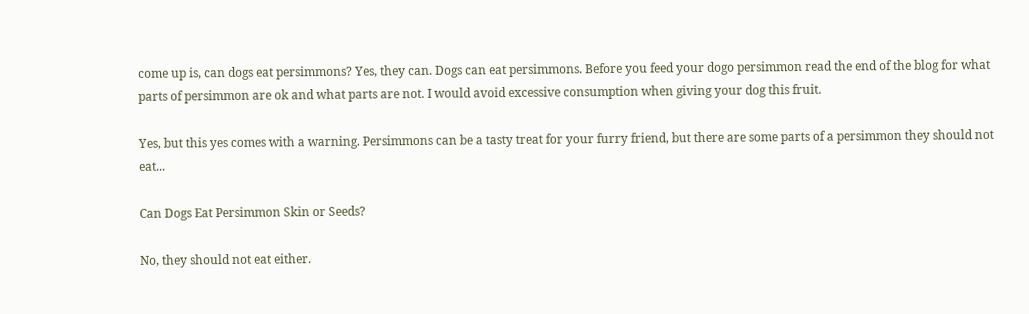come up is, can dogs eat persimmons? Yes, they can. Dogs can eat persimmons. Before you feed your dogo persimmon read the end of the blog for what parts of persimmon are ok and what parts are not. I would avoid excessive consumption when giving your dog this fruit.

Yes, but this yes comes with a warning. Persimmons can be a tasty treat for your furry friend, but there are some parts of a persimmon they should not eat...

Can Dogs Eat Persimmon Skin or Seeds?

No, they should not eat either.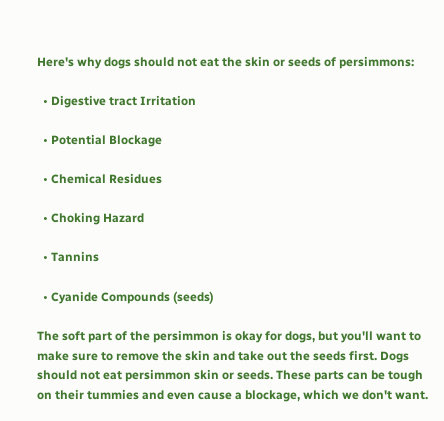Here's why dogs should not eat the skin or seeds of persimmons:

  • Digestive tract Irritation

  • Potential Blockage

  • Chemical Residues

  • Choking Hazard

  • Tannins

  • Cyanide Compounds (seeds)

The soft part of the persimmon is okay for dogs, but you'll want to make sure to remove the skin and take out the seeds first. Dogs should not eat persimmon skin or seeds. These parts can be tough on their tummies and even cause a blockage, which we don't want.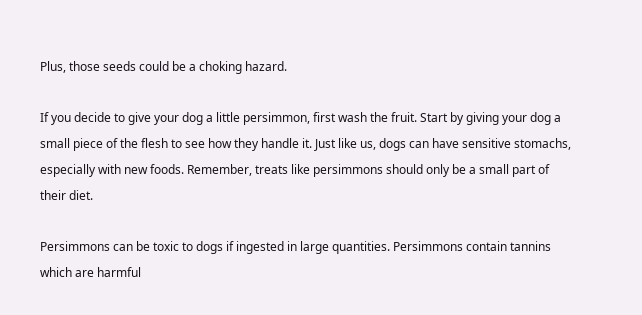Plus, those seeds could be a choking hazard.

If you decide to give your dog a little persimmon, first wash the fruit. Start by giving your dog a small piece of the flesh to see how they handle it. Just like us, dogs can have sensitive stomachs, especially with new foods. Remember, treats like persimmons should only be a small part of their diet.

Persimmons can be toxic to dogs if ingested in large quantities. Persimmons contain tannins which are harmful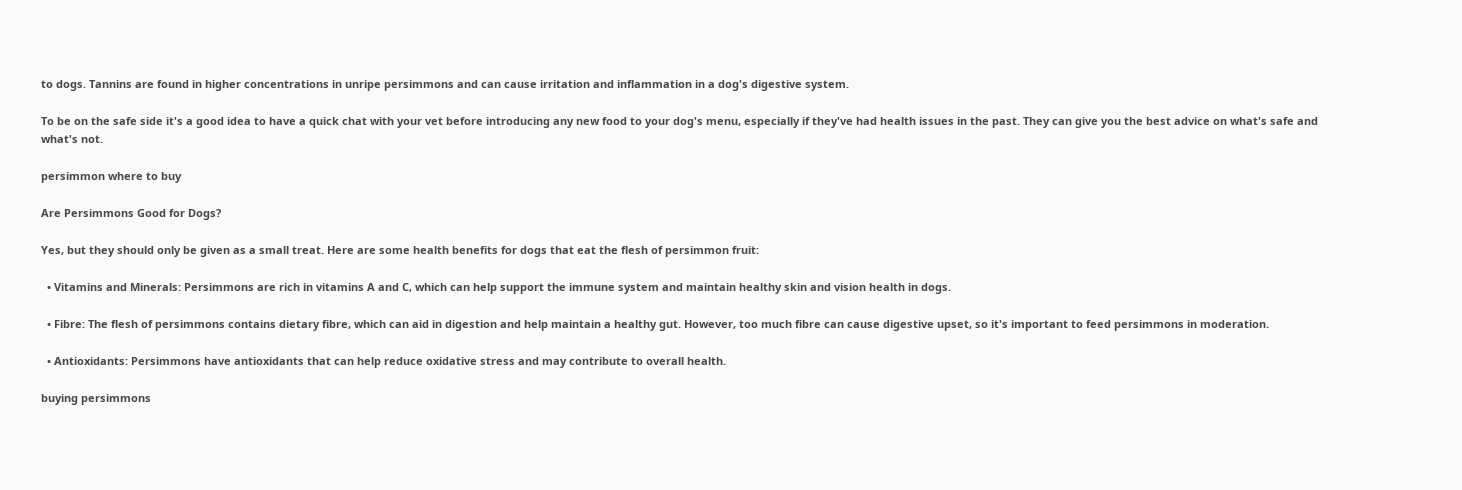to dogs. Tannins are found in higher concentrations in unripe persimmons and can cause irritation and inflammation in a dog's digestive system.

To be on the safe side it's a good idea to have a quick chat with your vet before introducing any new food to your dog's menu, especially if they've had health issues in the past. They can give you the best advice on what's safe and what's not.

persimmon where to buy

Are Persimmons Good for Dogs?

Yes, but they should only be given as a small treat. Here are some health benefits for dogs that eat the flesh of persimmon fruit:

  • Vitamins and Minerals: Persimmons are rich in vitamins A and C, which can help support the immune system and maintain healthy skin and vision health in dogs.

  • Fibre: The flesh of persimmons contains dietary fibre, which can aid in digestion and help maintain a healthy gut. However, too much fibre can cause digestive upset, so it's important to feed persimmons in moderation.

  • Antioxidants: Persimmons have antioxidants that can help reduce oxidative stress and may contribute to overall health.

buying persimmons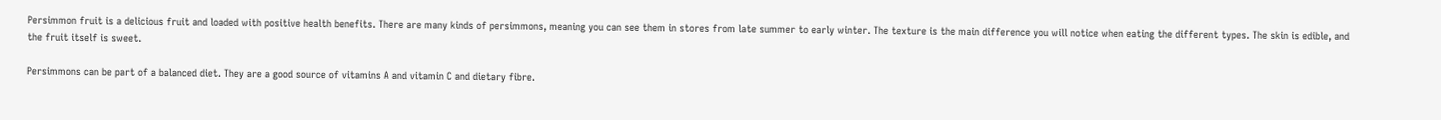Persimmon fruit is a delicious fruit and loaded with positive health benefits. There are many kinds of persimmons, meaning you can see them in stores from late summer to early winter. The texture is the main difference you will notice when eating the different types. The skin is edible, and the fruit itself is sweet.

Persimmons can be part of a balanced diet. They are a good source of vitamins A and vitamin C and dietary fibre.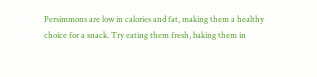Persimmons are low in calories and fat, making them a healthy choice for a snack. Try eating them fresh, baking them in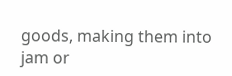goods, making them into jam or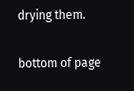drying them.


bottom of page